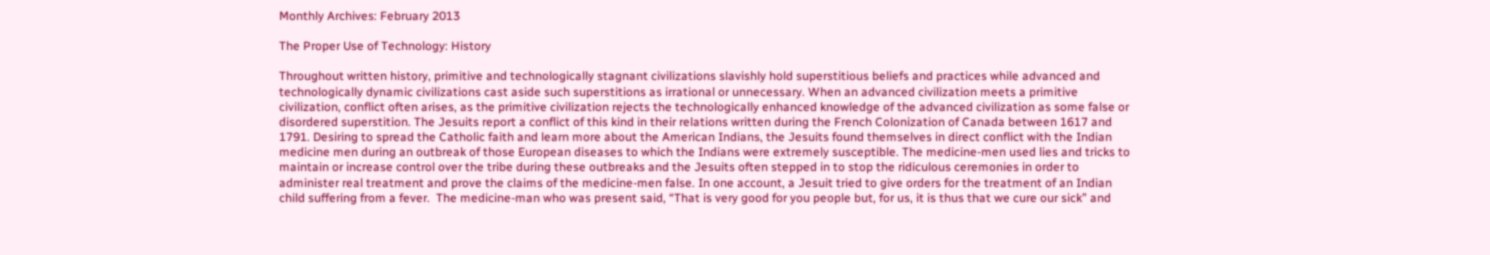Monthly Archives: February 2013

The Proper Use of Technology: History

Throughout written history, primitive and technologically stagnant civilizations slavishly hold superstitious beliefs and practices while advanced and technologically dynamic civilizations cast aside such superstitions as irrational or unnecessary. When an advanced civilization meets a primitive civilization, conflict often arises, as the primitive civilization rejects the technologically enhanced knowledge of the advanced civilization as some false or disordered superstition. The Jesuits report a conflict of this kind in their relations written during the French Colonization of Canada between 1617 and 1791. Desiring to spread the Catholic faith and learn more about the American Indians, the Jesuits found themselves in direct conflict with the Indian medicine men during an outbreak of those European diseases to which the Indians were extremely susceptible. The medicine-men used lies and tricks to maintain or increase control over the tribe during these outbreaks and the Jesuits often stepped in to stop the ridiculous ceremonies in order to administer real treatment and prove the claims of the medicine-men false. In one account, a Jesuit tried to give orders for the treatment of an Indian child suffering from a fever.  The medicine-man who was present said, “That is very good for you people but, for us, it is thus that we cure our sick” and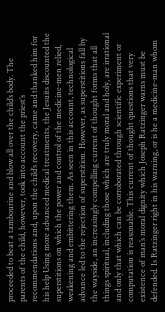proceeded to beat a tambourine and blow all over the child’s body. The parents of the child, however, took into account the priest’s recommendations and, upon the child’s recovery, came and thanked him for his help Using more advanced medical treatments, the Jesuits discounted the superstitions on which the power and control of the medicine-men relied, weakening and embittering them. As seen in this account, technological advance led to the rejection of superstition. However, as superstitions fall by the wayside, an increasingly compelling current of thought forms that all things spiritual, including those which are truly moral and holy, are irrational and only that which can be corroborated through scientific experiment or computation is reasonable. This current of thought questions that very existence of man’s moral dignity which Joseph Ratzinger warns must be defended. Is Ratzinger right in his warning, or is he a medicine-man whom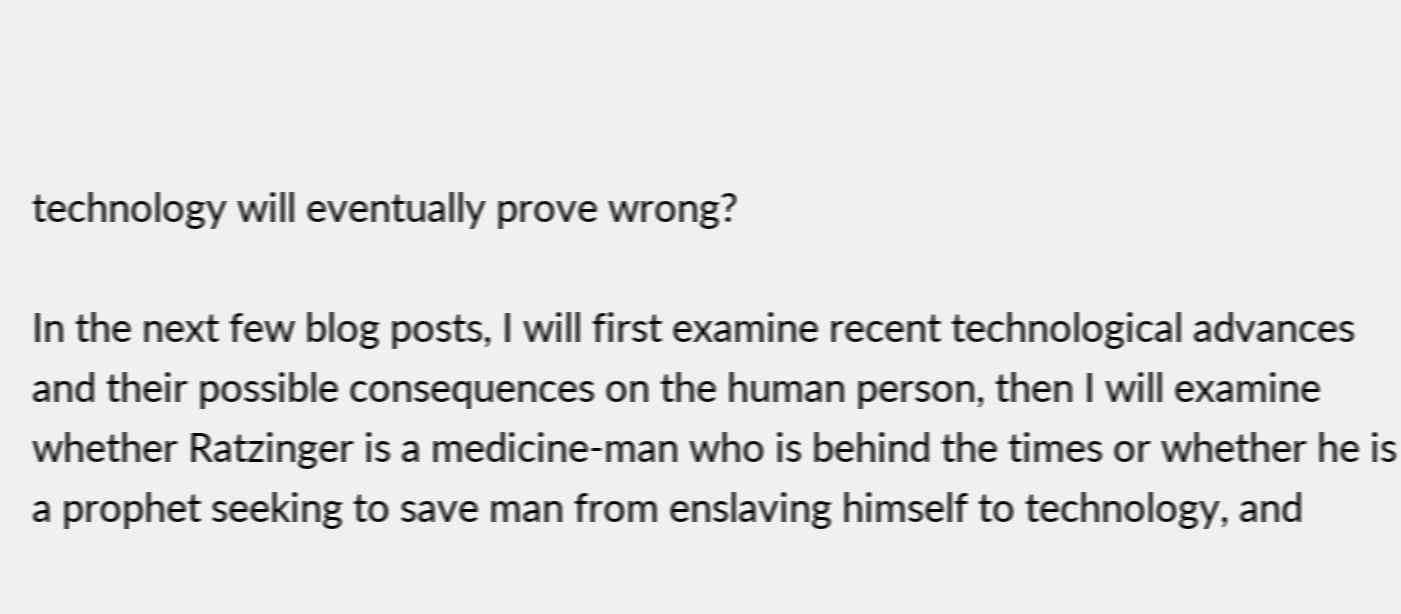technology will eventually prove wrong?

In the next few blog posts, I will first examine recent technological advances and their possible consequences on the human person, then I will examine whether Ratzinger is a medicine-man who is behind the times or whether he is a prophet seeking to save man from enslaving himself to technology, and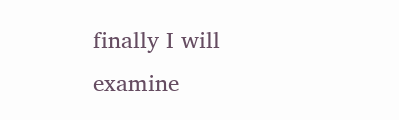finally I will examine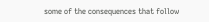some of the consequences that follow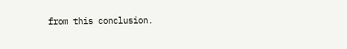from this conclusion.